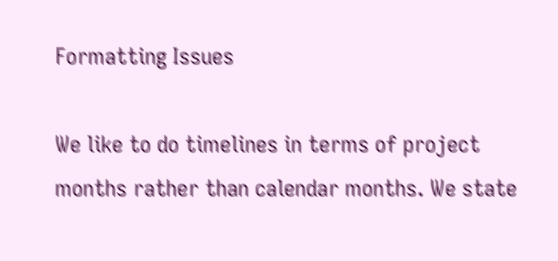Formatting Issues

We like to do timelines in terms of project months rather than calendar months. We state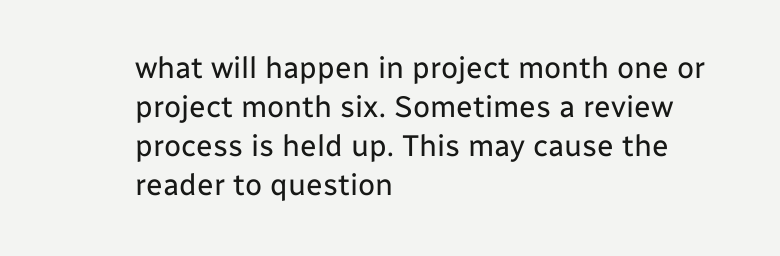what will happen in project month one or project month six. Sometimes a review process is held up. This may cause the reader to question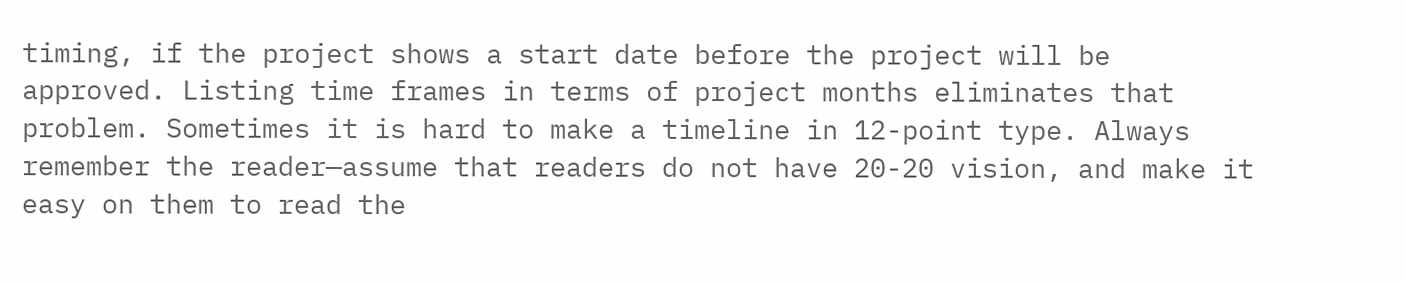timing, if the project shows a start date before the project will be approved. Listing time frames in terms of project months eliminates that problem. Sometimes it is hard to make a timeline in 12-point type. Always remember the reader—assume that readers do not have 20-20 vision, and make it easy on them to read the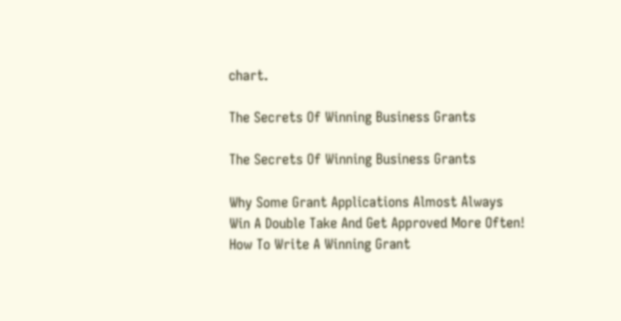chart.

The Secrets Of Winning Business Grants

The Secrets Of Winning Business Grants

Why Some Grant Applications Almost Always Win A Double Take And Get Approved More Often! How To Write A Winning Grant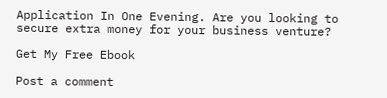Application In One Evening. Are you looking to secure extra money for your business venture?

Get My Free Ebook

Post a comment